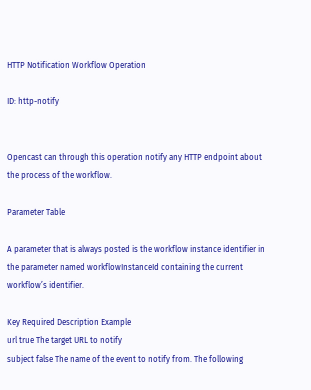HTTP Notification Workflow Operation

ID: http-notify


Opencast can through this operation notify any HTTP endpoint about the process of the workflow.

Parameter Table

A parameter that is always posted is the workflow instance identifier in the parameter named workflowInstanceId containing the current workflow’s identifier.

Key Required Description Example
url true The target URL to notify
subject false The name of the event to notify from. The following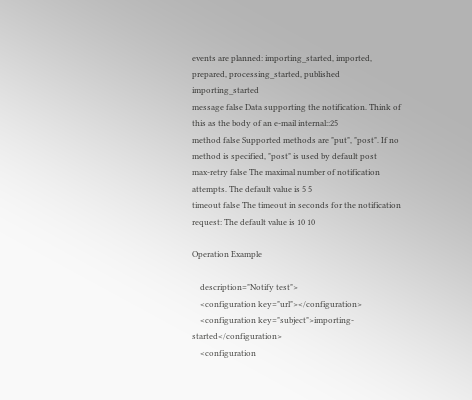events are planned: importing_started, imported, prepared, processing_started, published importing_started
message false Data supporting the notification. Think of this as the body of an e-mail internal::25
method false Supported methods are "put", "post". If no method is specified, "post" is used by default post
max-retry false The maximal number of notification attempts. The default value is 5 5
timeout false The timeout in seconds for the notification request: The default value is 10 10

Operation Example

    description="Notify test">
    <configuration key="url"></configuration>
    <configuration key="subject">importing-started</configuration>
    <configuration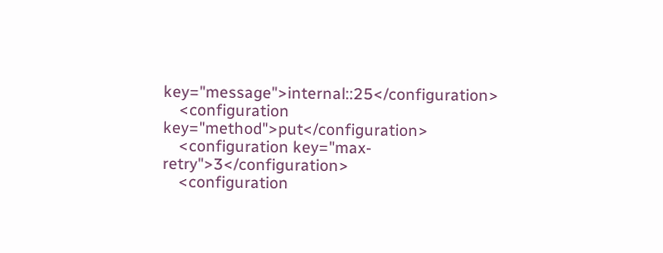key="message">internal::25</configuration>
    <configuration key="method">put</configuration>
    <configuration key="max-retry">3</configuration>
    <configuration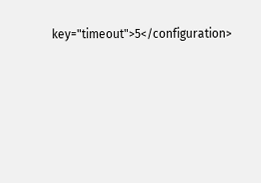key="timeout">5</configuration>